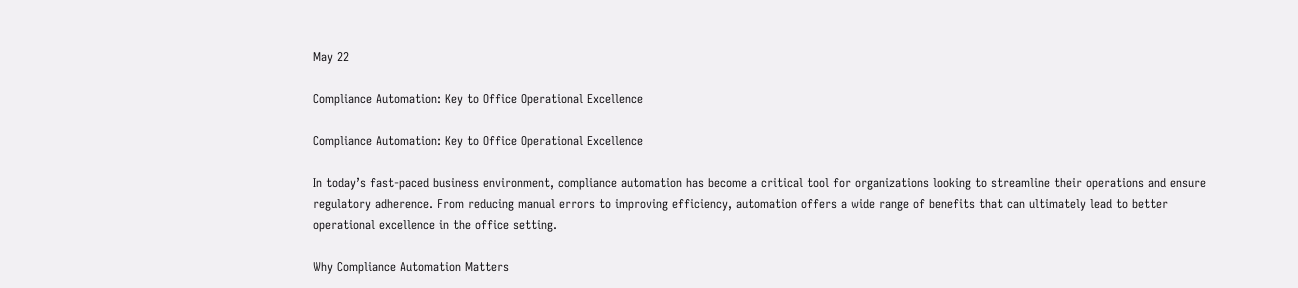May 22

Compliance Automation: Key to Office Operational Excellence

Compliance Automation: Key to Office Operational Excellence

In today’s fast-paced business environment, compliance automation has become a critical tool for organizations looking to streamline their operations and ensure regulatory adherence. From reducing manual errors to improving efficiency, automation offers a wide range of benefits that can ultimately lead to better operational excellence in the office setting.

Why Compliance Automation Matters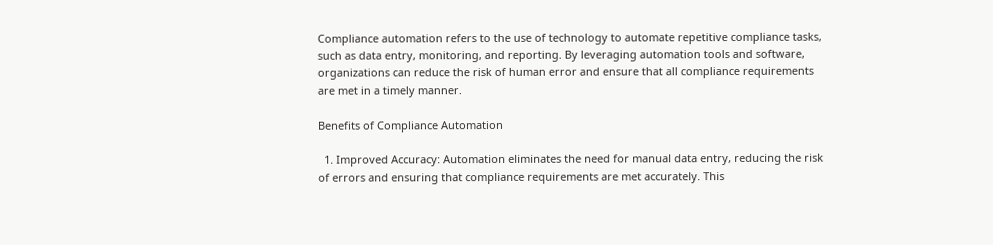Compliance automation refers to the use of technology to automate repetitive compliance tasks, such as data entry, monitoring, and reporting. By leveraging automation tools and software, organizations can reduce the risk of human error and ensure that all compliance requirements are met in a timely manner.

Benefits of Compliance Automation

  1. Improved Accuracy: Automation eliminates the need for manual data entry, reducing the risk of errors and ensuring that compliance requirements are met accurately. This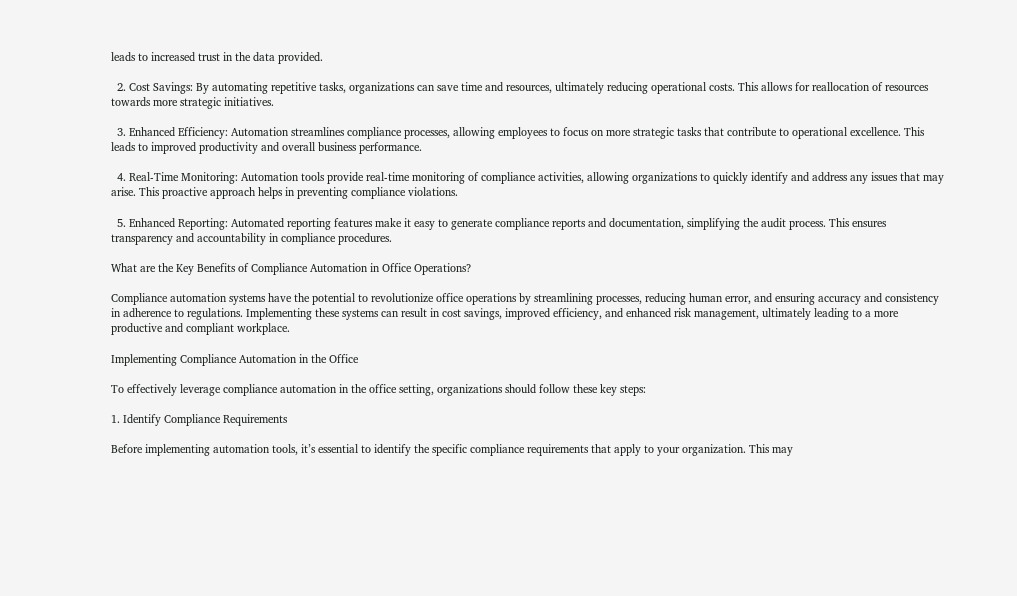leads to increased trust in the data provided.

  2. Cost Savings: By automating repetitive tasks, organizations can save time and resources, ultimately reducing operational costs. This allows for reallocation of resources towards more strategic initiatives.

  3. Enhanced Efficiency: Automation streamlines compliance processes, allowing employees to focus on more strategic tasks that contribute to operational excellence. This leads to improved productivity and overall business performance.

  4. Real-Time Monitoring: Automation tools provide real-time monitoring of compliance activities, allowing organizations to quickly identify and address any issues that may arise. This proactive approach helps in preventing compliance violations.

  5. Enhanced Reporting: Automated reporting features make it easy to generate compliance reports and documentation, simplifying the audit process. This ensures transparency and accountability in compliance procedures.

What are the Key Benefits of Compliance Automation in Office Operations?

Compliance automation systems have the potential to revolutionize office operations by streamlining processes, reducing human error, and ensuring accuracy and consistency in adherence to regulations. Implementing these systems can result in cost savings, improved efficiency, and enhanced risk management, ultimately leading to a more productive and compliant workplace.

Implementing Compliance Automation in the Office

To effectively leverage compliance automation in the office setting, organizations should follow these key steps:

1. Identify Compliance Requirements

Before implementing automation tools, it’s essential to identify the specific compliance requirements that apply to your organization. This may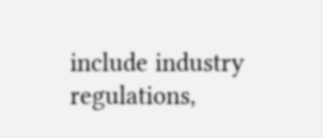include industry regulations,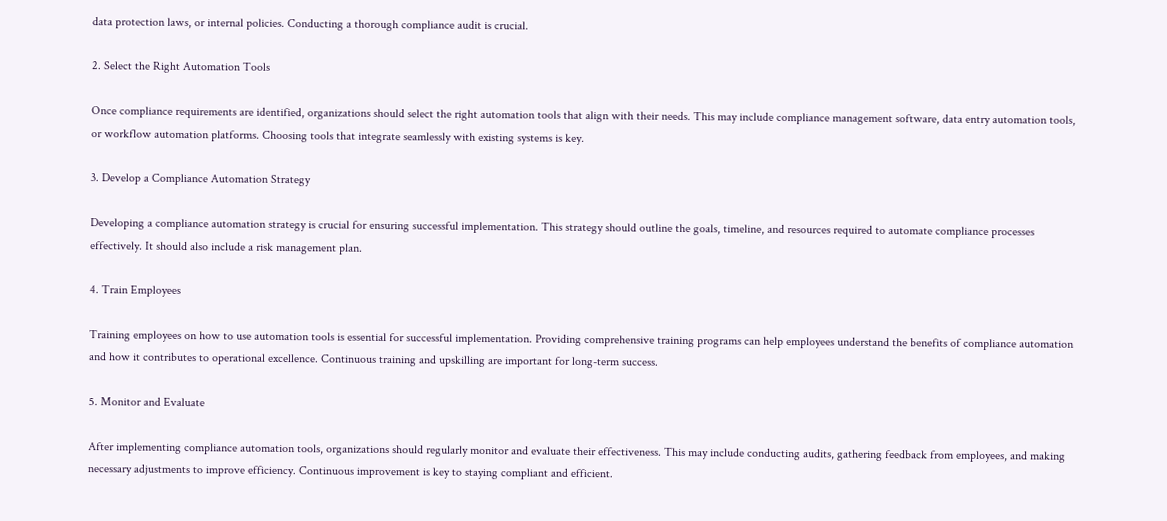data protection laws, or internal policies. Conducting a thorough compliance audit is crucial.

2. Select the Right Automation Tools

Once compliance requirements are identified, organizations should select the right automation tools that align with their needs. This may include compliance management software, data entry automation tools, or workflow automation platforms. Choosing tools that integrate seamlessly with existing systems is key.

3. Develop a Compliance Automation Strategy

Developing a compliance automation strategy is crucial for ensuring successful implementation. This strategy should outline the goals, timeline, and resources required to automate compliance processes effectively. It should also include a risk management plan.

4. Train Employees

Training employees on how to use automation tools is essential for successful implementation. Providing comprehensive training programs can help employees understand the benefits of compliance automation and how it contributes to operational excellence. Continuous training and upskilling are important for long-term success.

5. Monitor and Evaluate

After implementing compliance automation tools, organizations should regularly monitor and evaluate their effectiveness. This may include conducting audits, gathering feedback from employees, and making necessary adjustments to improve efficiency. Continuous improvement is key to staying compliant and efficient.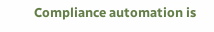Compliance automation is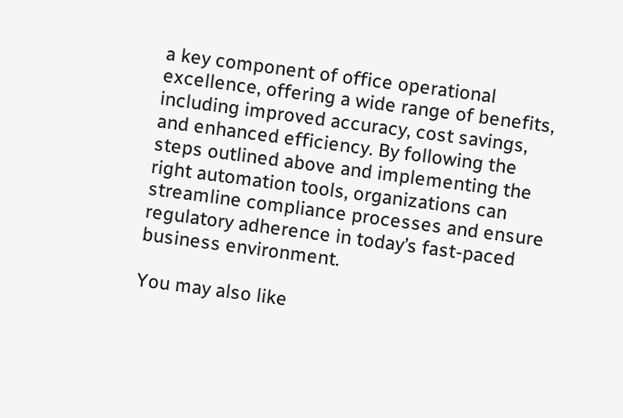a key component of office operational excellence, offering a wide range of benefits, including improved accuracy, cost savings, and enhanced efficiency. By following the steps outlined above and implementing the right automation tools, organizations can streamline compliance processes and ensure regulatory adherence in today’s fast-paced business environment.

You may also like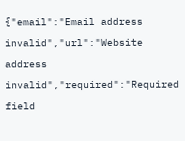{"email":"Email address invalid","url":"Website address invalid","required":"Required field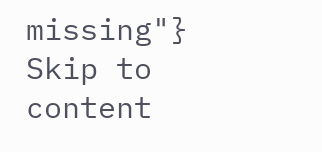missing"}
Skip to content